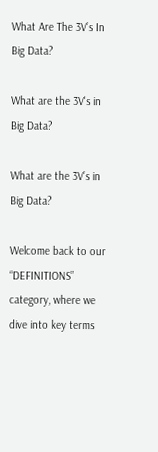What Are The 3V’s In Big Data?

What are the 3V's in Big Data?

What are the 3V’s in Big Data?

Welcome back to our “DEFINITIONS” category, where we dive into key terms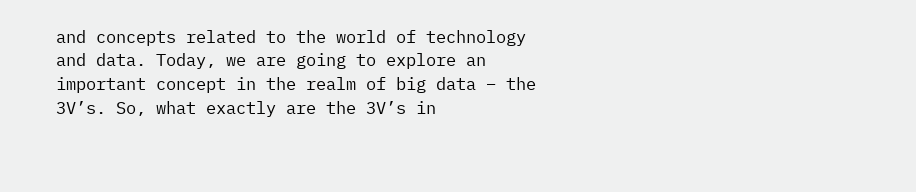and concepts related to the world of technology and data. Today, we are going to explore an important concept in the realm of big data – the 3V’s. So, what exactly are the 3V’s in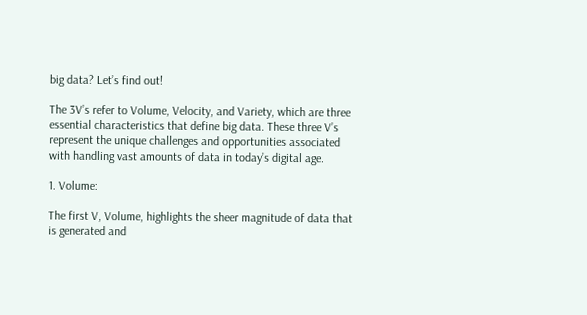big data? Let’s find out!

The 3V’s refer to Volume, Velocity, and Variety, which are three essential characteristics that define big data. These three V’s represent the unique challenges and opportunities associated with handling vast amounts of data in today’s digital age.

1. Volume:

The first V, Volume, highlights the sheer magnitude of data that is generated and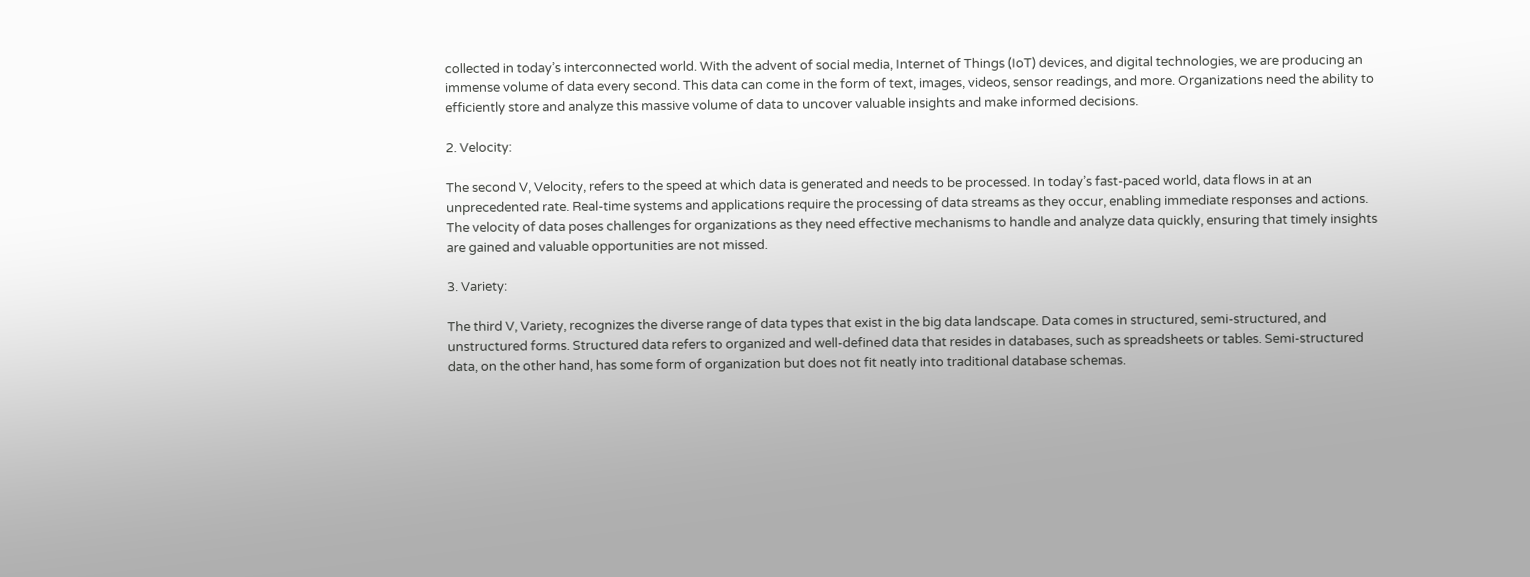collected in today’s interconnected world. With the advent of social media, Internet of Things (IoT) devices, and digital technologies, we are producing an immense volume of data every second. This data can come in the form of text, images, videos, sensor readings, and more. Organizations need the ability to efficiently store and analyze this massive volume of data to uncover valuable insights and make informed decisions.

2. Velocity:

The second V, Velocity, refers to the speed at which data is generated and needs to be processed. In today’s fast-paced world, data flows in at an unprecedented rate. Real-time systems and applications require the processing of data streams as they occur, enabling immediate responses and actions. The velocity of data poses challenges for organizations as they need effective mechanisms to handle and analyze data quickly, ensuring that timely insights are gained and valuable opportunities are not missed.

3. Variety:

The third V, Variety, recognizes the diverse range of data types that exist in the big data landscape. Data comes in structured, semi-structured, and unstructured forms. Structured data refers to organized and well-defined data that resides in databases, such as spreadsheets or tables. Semi-structured data, on the other hand, has some form of organization but does not fit neatly into traditional database schemas.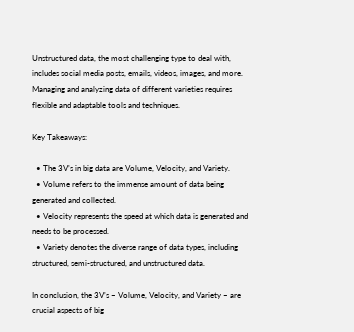Unstructured data, the most challenging type to deal with, includes social media posts, emails, videos, images, and more. Managing and analyzing data of different varieties requires flexible and adaptable tools and techniques.

Key Takeaways:

  • The 3V’s in big data are Volume, Velocity, and Variety.
  • Volume refers to the immense amount of data being generated and collected.
  • Velocity represents the speed at which data is generated and needs to be processed.
  • Variety denotes the diverse range of data types, including structured, semi-structured, and unstructured data.

In conclusion, the 3V’s – Volume, Velocity, and Variety – are crucial aspects of big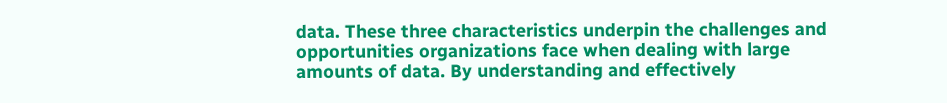data. These three characteristics underpin the challenges and opportunities organizations face when dealing with large amounts of data. By understanding and effectively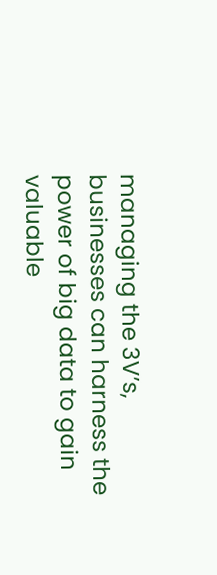managing the 3V’s, businesses can harness the power of big data to gain valuable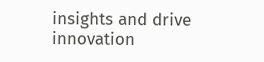insights and drive innovation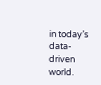in today’s data-driven world.